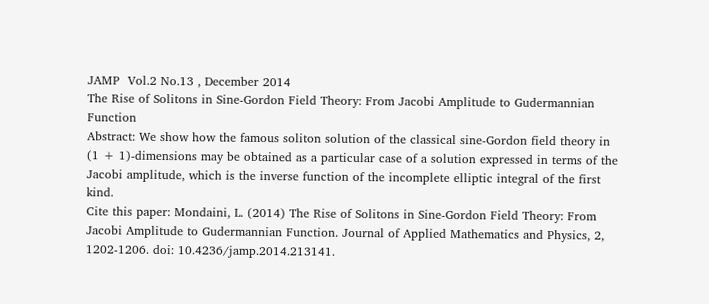JAMP  Vol.2 No.13 , December 2014
The Rise of Solitons in Sine-Gordon Field Theory: From Jacobi Amplitude to Gudermannian Function
Abstract: We show how the famous soliton solution of the classical sine-Gordon field theory in (1 + 1)-dimensions may be obtained as a particular case of a solution expressed in terms of the Jacobi amplitude, which is the inverse function of the incomplete elliptic integral of the first kind.
Cite this paper: Mondaini, L. (2014) The Rise of Solitons in Sine-Gordon Field Theory: From Jacobi Amplitude to Gudermannian Function. Journal of Applied Mathematics and Physics, 2, 1202-1206. doi: 10.4236/jamp.2014.213141.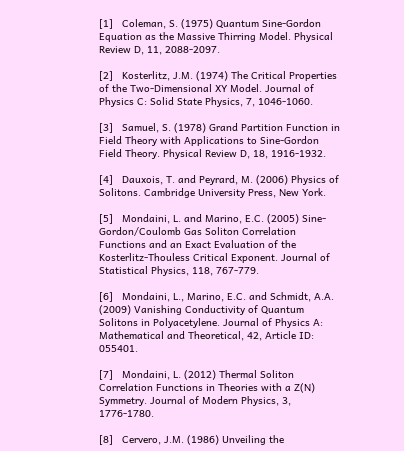[1]   Coleman, S. (1975) Quantum Sine-Gordon Equation as the Massive Thirring Model. Physical Review D, 11, 2088-2097.

[2]   Kosterlitz, J.M. (1974) The Critical Properties of the Two-Dimensional XY Model. Journal of Physics C: Solid State Physics, 7, 1046-1060.

[3]   Samuel, S. (1978) Grand Partition Function in Field Theory with Applications to Sine-Gordon Field Theory. Physical Review D, 18, 1916-1932.

[4]   Dauxois, T. and Peyrard, M. (2006) Physics of Solitons. Cambridge University Press, New York.

[5]   Mondaini, L. and Marino, E.C. (2005) Sine-Gordon/Coulomb Gas Soliton Correlation Functions and an Exact Evaluation of the Kosterlitz-Thouless Critical Exponent. Journal of Statistical Physics, 118, 767-779.

[6]   Mondaini, L., Marino, E.C. and Schmidt, A.A. (2009) Vanishing Conductivity of Quantum Solitons in Polyacetylene. Journal of Physics A: Mathematical and Theoretical, 42, Article ID: 055401.

[7]   Mondaini, L. (2012) Thermal Soliton Correlation Functions in Theories with a Z(N) Symmetry. Journal of Modern Physics, 3, 1776-1780.

[8]   Cervero, J.M. (1986) Unveiling the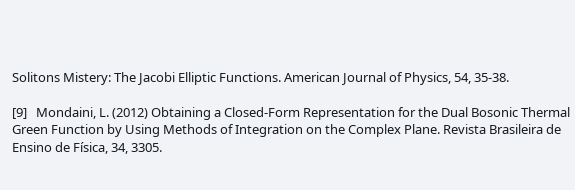Solitons Mistery: The Jacobi Elliptic Functions. American Journal of Physics, 54, 35-38.

[9]   Mondaini, L. (2012) Obtaining a Closed-Form Representation for the Dual Bosonic Thermal Green Function by Using Methods of Integration on the Complex Plane. Revista Brasileira de Ensino de Física, 34, 3305.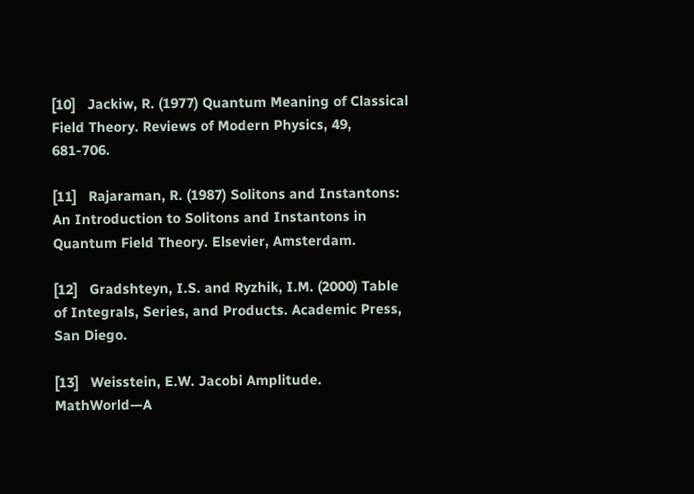[10]   Jackiw, R. (1977) Quantum Meaning of Classical Field Theory. Reviews of Modern Physics, 49, 681-706.

[11]   Rajaraman, R. (1987) Solitons and Instantons: An Introduction to Solitons and Instantons in Quantum Field Theory. Elsevier, Amsterdam.

[12]   Gradshteyn, I.S. and Ryzhik, I.M. (2000) Table of Integrals, Series, and Products. Academic Press, San Diego.

[13]   Weisstein, E.W. Jacobi Amplitude. MathWorld—A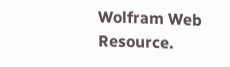Wolfram Web Resource.